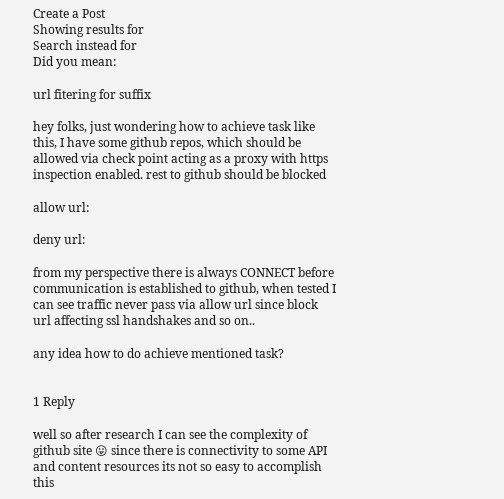Create a Post
Showing results for
Search instead for
Did you mean:

url fitering for suffix

hey folks, just wondering how to achieve task like this, I have some github repos, which should be allowed via check point acting as a proxy with https inspection enabled. rest to github should be blocked

allow url:

deny url:

from my perspective there is always CONNECT before communication is established to github, when tested I can see traffic never pass via allow url since block url affecting ssl handshakes and so on..

any idea how to do achieve mentioned task?


1 Reply

well so after research I can see the complexity of github site 😛 since there is connectivity to some API and content resources its not so easy to accomplish this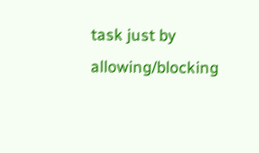task just by allowing/blocking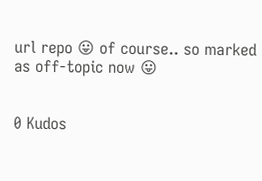url repo 😛 of course.. so marked as off-topic now 😛


0 Kudos